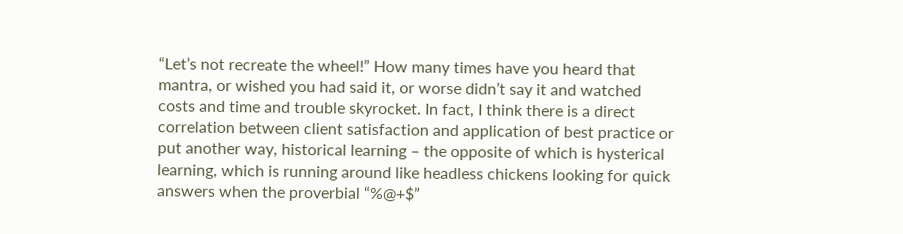“Let’s not recreate the wheel!” How many times have you heard that mantra, or wished you had said it, or worse didn’t say it and watched costs and time and trouble skyrocket. In fact, I think there is a direct correlation between client satisfaction and application of best practice or put another way, historical learning – the opposite of which is hysterical learning, which is running around like headless chickens looking for quick answers when the proverbial “%@+$”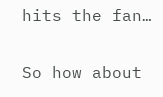hits the fan…

So how about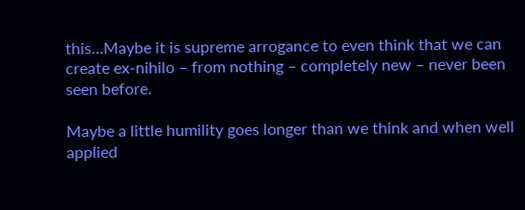this…Maybe it is supreme arrogance to even think that we can create ex-nihilo – from nothing – completely new – never been seen before.

Maybe a little humility goes longer than we think and when well applied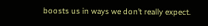boosts us in ways we don’t really expect.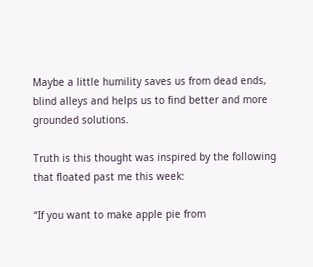Maybe a little humility saves us from dead ends, blind alleys and helps us to find better and more grounded solutions.

Truth is this thought was inspired by the following that floated past me this week:

“If you want to make apple pie from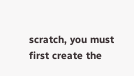scratch, you must first create the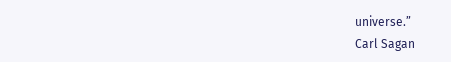universe.”
Carl Sagan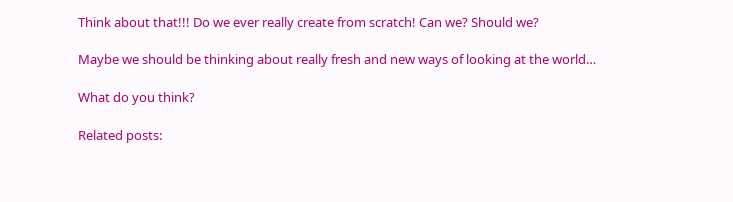Think about that!!! Do we ever really create from scratch! Can we? Should we?

Maybe we should be thinking about really fresh and new ways of looking at the world…

What do you think?

Related posts: